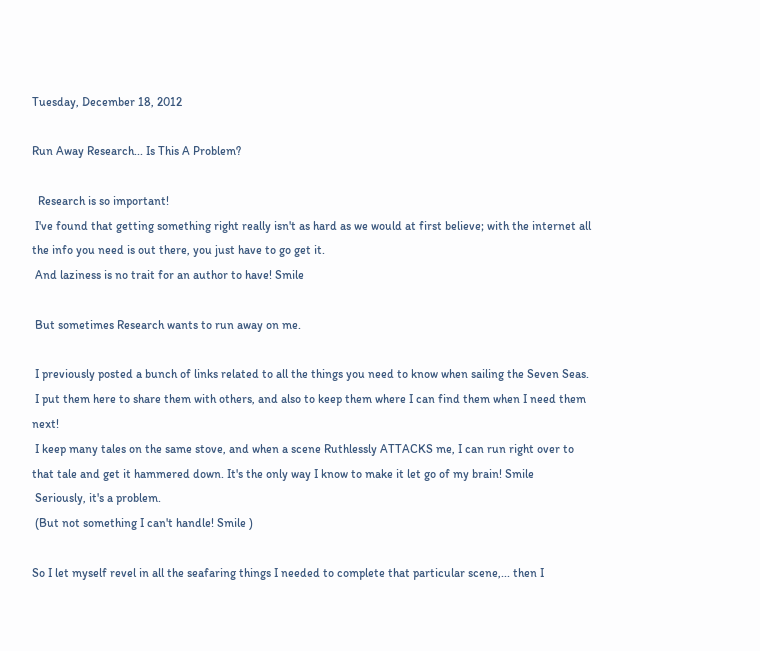Tuesday, December 18, 2012

Run Away Research... Is This A Problem?

  Research is so important!
 I've found that getting something right really isn't as hard as we would at first believe; with the internet all the info you need is out there, you just have to go get it.
 And laziness is no trait for an author to have! Smile

 But sometimes Research wants to run away on me.

 I previously posted a bunch of links related to all the things you need to know when sailing the Seven Seas.
 I put them here to share them with others, and also to keep them where I can find them when I need them next!
 I keep many tales on the same stove, and when a scene Ruthlessly ATTACKS me, I can run right over to that tale and get it hammered down. It's the only way I know to make it let go of my brain! Smile
 Seriously, it's a problem.
 (But not something I can't handle! Smile )

So I let myself revel in all the seafaring things I needed to complete that particular scene,... then I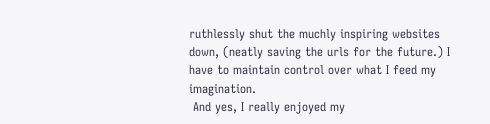ruthlessly shut the muchly inspiring websites down, (neatly saving the urls for the future.) I have to maintain control over what I feed my imagination.
 And yes, I really enjoyed my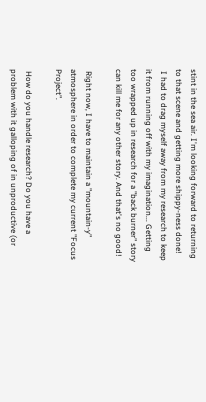stint in the sea air. I'm looking forward to returning to that scene and getting more shippy-ness done!
 I had to drag myself away from my research to keep it from running off with my imagination... Getting too wrapped up in research for a "back burner" story can kill me for any other story. And that's no good!

 Right now, I have to maintain a "mountain-y" atmosphere in order to complete my current "Focus Project".

 How do you handle research? Do you have a problem with it galloping of in unproductive (or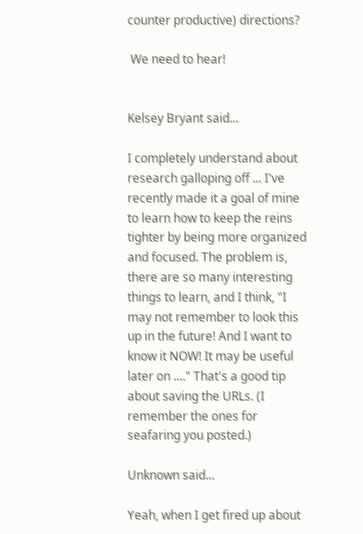counter productive) directions?

 We need to hear!


Kelsey Bryant said...

I completely understand about research galloping off ... I've recently made it a goal of mine to learn how to keep the reins tighter by being more organized and focused. The problem is, there are so many interesting things to learn, and I think, "I may not remember to look this up in the future! And I want to know it NOW! It may be useful later on ...." That's a good tip about saving the URLs. (I remember the ones for seafaring you posted.)

Unknown said...

Yeah, when I get fired up about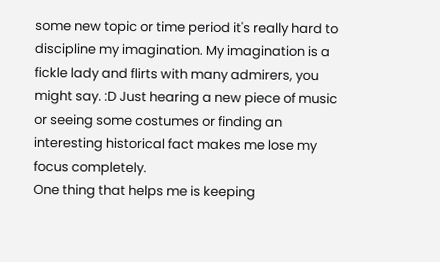some new topic or time period it's really hard to discipline my imagination. My imagination is a fickle lady and flirts with many admirers, you might say. :D Just hearing a new piece of music or seeing some costumes or finding an interesting historical fact makes me lose my focus completely.
One thing that helps me is keeping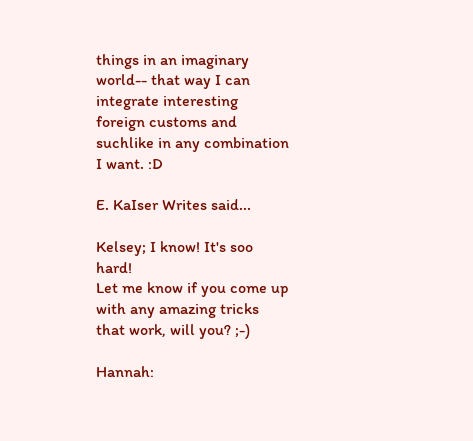things in an imaginary world-- that way I can integrate interesting foreign customs and suchlike in any combination I want. :D

E. KaIser Writes said...

Kelsey; I know! It's soo hard!
Let me know if you come up with any amazing tricks that work, will you? ;-)

Hannah: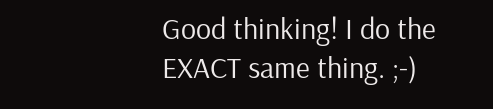Good thinking! I do the EXACT same thing. ;-)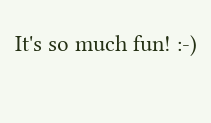It's so much fun! :-)